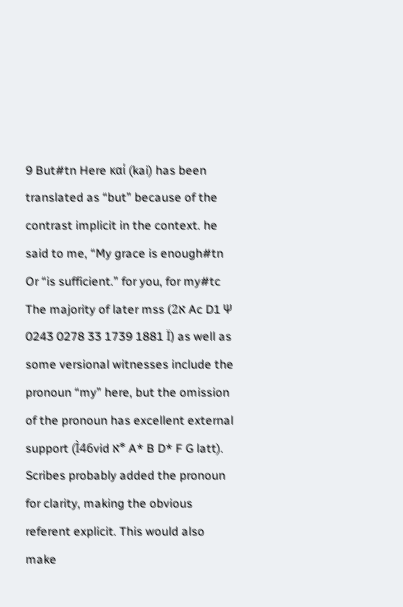9 But#tn Here καί (kai) has been translated as “but” because of the contrast implicit in the context. he said to me, “My grace is enough#tn Or “is sufficient.” for you, for my#tc The majority of later mss (א2 Ac D1 Ψ 0243 0278 33 1739 1881 Ï) as well as some versional witnesses include the pronoun “my” here, but the omission of the pronoun has excellent external support (Ì46vid א* A* B D* F G latt). Scribes probably added the pronoun for clarity, making the obvious referent explicit. This would also make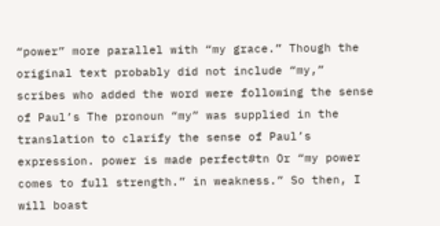“power” more parallel with “my grace.” Though the original text probably did not include “my,” scribes who added the word were following the sense of Paul’s The pronoun “my” was supplied in the translation to clarify the sense of Paul’s expression. power is made perfect#tn Or “my power comes to full strength.” in weakness.” So then, I will boast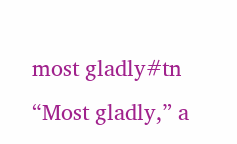most gladly#tn “Most gladly,” a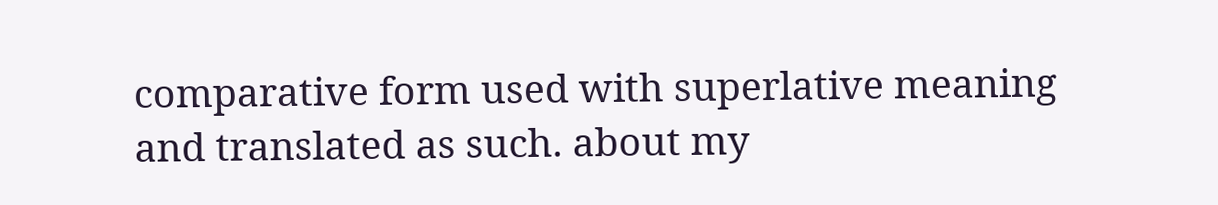comparative form used with superlative meaning and translated as such. about my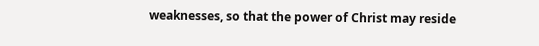weaknesses, so that the power of Christ may reside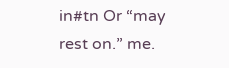in#tn Or “may rest on.” me.